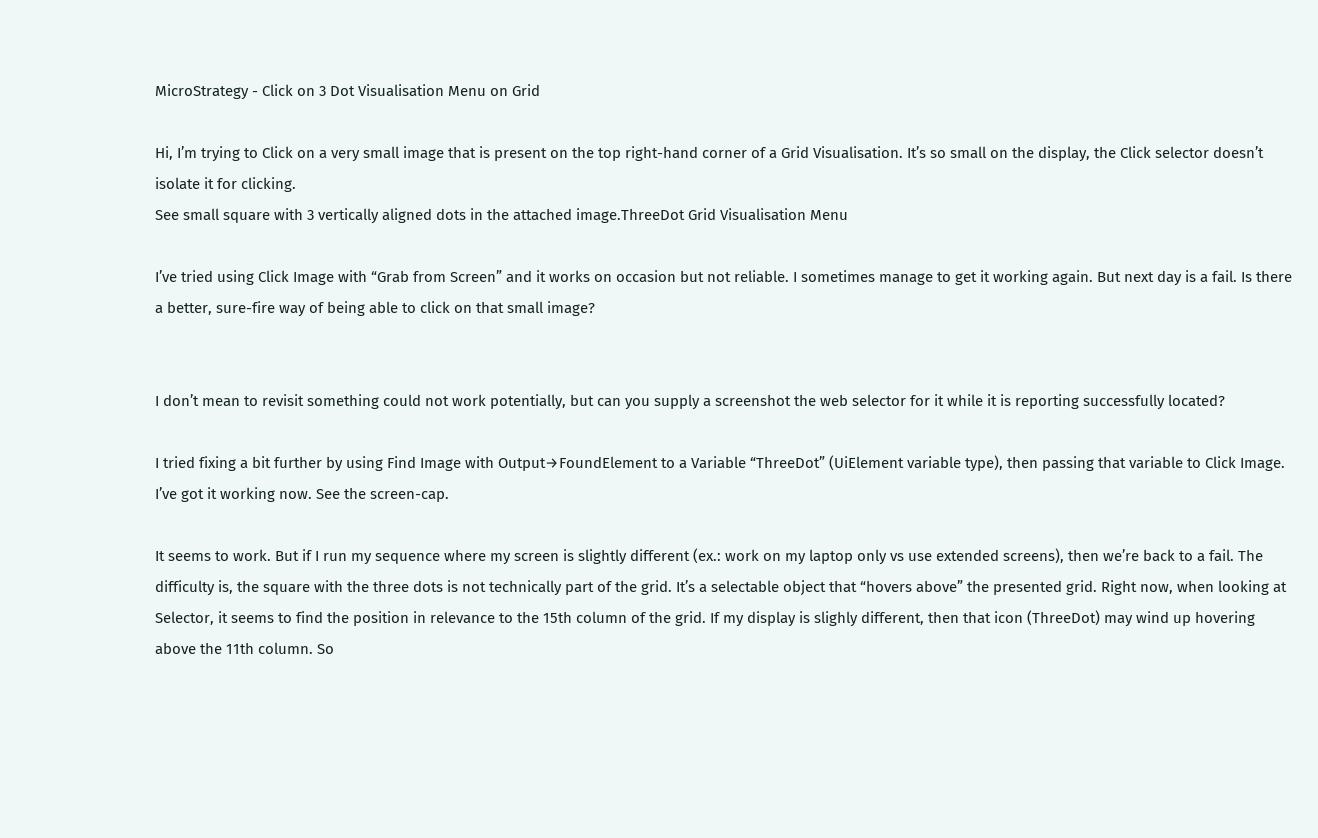MicroStrategy - Click on 3 Dot Visualisation Menu on Grid

Hi, I’m trying to Click on a very small image that is present on the top right-hand corner of a Grid Visualisation. It’s so small on the display, the Click selector doesn’t isolate it for clicking.
See small square with 3 vertically aligned dots in the attached image.ThreeDot Grid Visualisation Menu

I’ve tried using Click Image with “Grab from Screen” and it works on occasion but not reliable. I sometimes manage to get it working again. But next day is a fail. Is there a better, sure-fire way of being able to click on that small image?


I don’t mean to revisit something could not work potentially, but can you supply a screenshot the web selector for it while it is reporting successfully located?

I tried fixing a bit further by using Find Image with Output→FoundElement to a Variable “ThreeDot” (UiElement variable type), then passing that variable to Click Image.
I’ve got it working now. See the screen-cap.

It seems to work. But if I run my sequence where my screen is slightly different (ex.: work on my laptop only vs use extended screens), then we’re back to a fail. The difficulty is, the square with the three dots is not technically part of the grid. It’s a selectable object that “hovers above” the presented grid. Right now, when looking at Selector, it seems to find the position in relevance to the 15th column of the grid. If my display is slighly different, then that icon (ThreeDot) may wind up hovering above the 11th column. So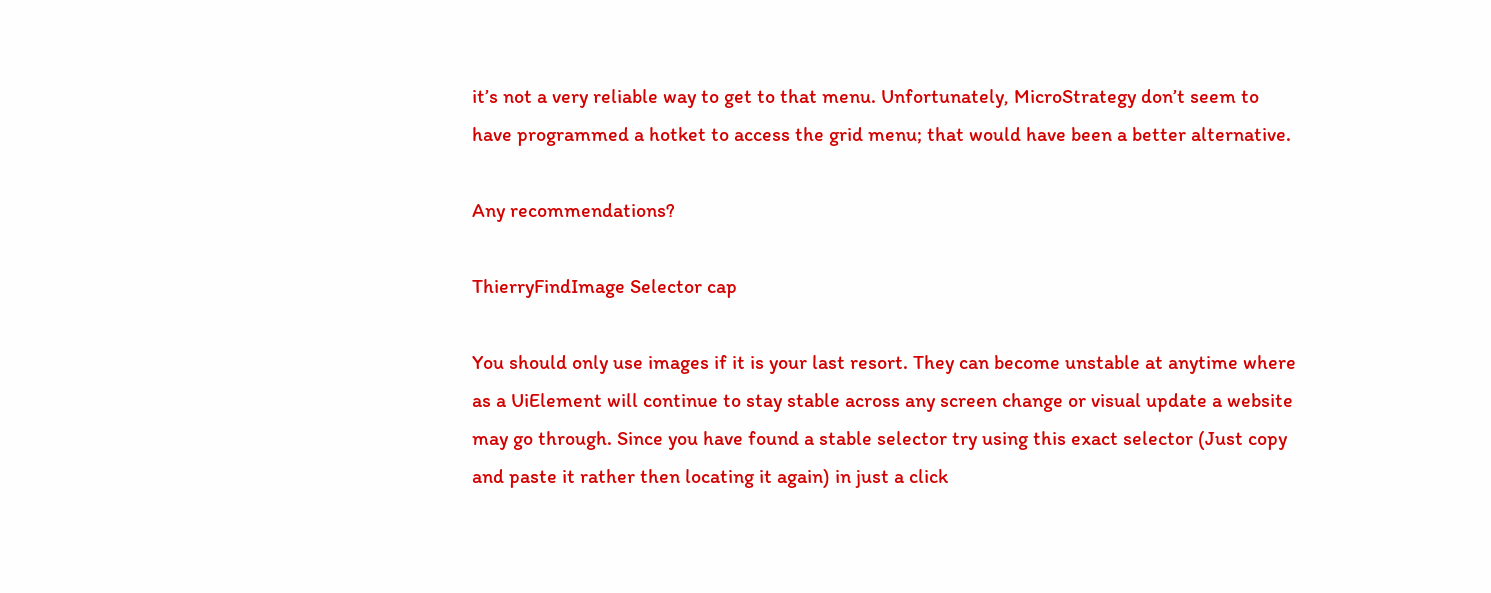it’s not a very reliable way to get to that menu. Unfortunately, MicroStrategy don’t seem to have programmed a hotket to access the grid menu; that would have been a better alternative.

Any recommendations?

ThierryFindImage Selector cap

You should only use images if it is your last resort. They can become unstable at anytime where as a UiElement will continue to stay stable across any screen change or visual update a website may go through. Since you have found a stable selector try using this exact selector (Just copy and paste it rather then locating it again) in just a click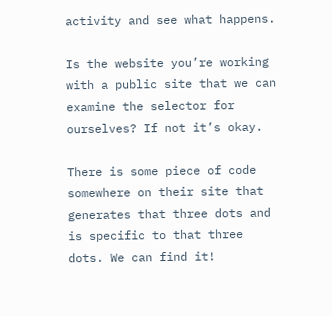activity and see what happens.

Is the website you’re working with a public site that we can examine the selector for ourselves? If not it’s okay.

There is some piece of code somewhere on their site that generates that three dots and is specific to that three dots. We can find it!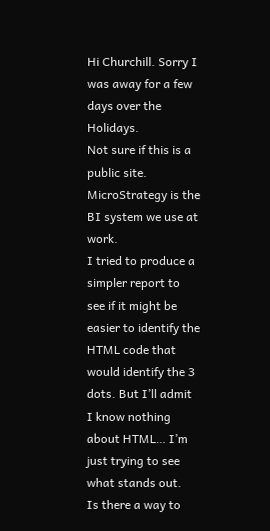Hi Churchill. Sorry I was away for a few days over the Holidays.
Not sure if this is a public site. MicroStrategy is the BI system we use at work.
I tried to produce a simpler report to see if it might be easier to identify the HTML code that would identify the 3 dots. But I’ll admit I know nothing about HTML… I’m just trying to see what stands out.
Is there a way to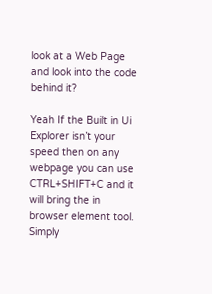look at a Web Page and look into the code behind it?

Yeah If the Built in Ui Explorer isn’t your speed then on any webpage you can use CTRL+SHIFT+C and it will bring the in browser element tool. Simply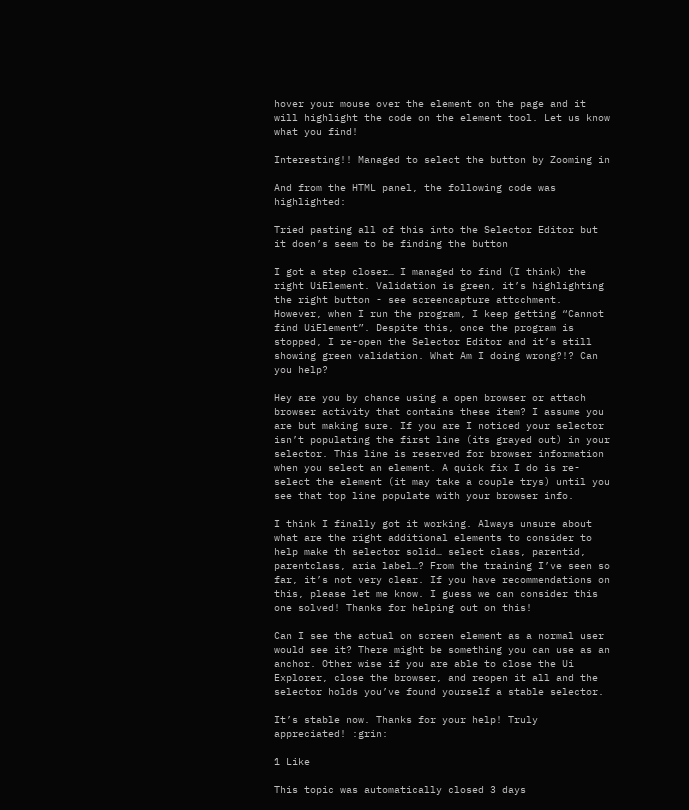hover your mouse over the element on the page and it will highlight the code on the element tool. Let us know what you find!

Interesting!! Managed to select the button by Zooming in

And from the HTML panel, the following code was highlighted:

Tried pasting all of this into the Selector Editor but it doen’s seem to be finding the button

I got a step closer… I managed to find (I think) the right UiElement. Validation is green, it’s highlighting the right button - see screencapture attcchment. However, when I run the program, I keep getting “Cannot find UiElement”. Despite this, once the program is stopped, I re-open the Selector Editor and it’s still showing green validation. What Am I doing wrong?!? Can you help?

Hey are you by chance using a open browser or attach browser activity that contains these item? I assume you are but making sure. If you are I noticed your selector isn’t populating the first line (its grayed out) in your selector. This line is reserved for browser information when you select an element. A quick fix I do is re-select the element (it may take a couple trys) until you see that top line populate with your browser info.

I think I finally got it working. Always unsure about what are the right additional elements to consider to help make th selector solid… select class, parentid, parentclass, aria label…? From the training I’ve seen so far, it’s not very clear. If you have recommendations on this, please let me know. I guess we can consider this one solved! Thanks for helping out on this!

Can I see the actual on screen element as a normal user would see it? There might be something you can use as an anchor. Other wise if you are able to close the Ui Explorer, close the browser, and reopen it all and the selector holds you’ve found yourself a stable selector.

It’s stable now. Thanks for your help! Truly appreciated! :grin:

1 Like

This topic was automatically closed 3 days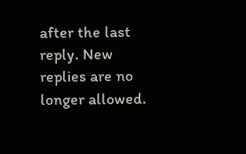after the last reply. New replies are no longer allowed.